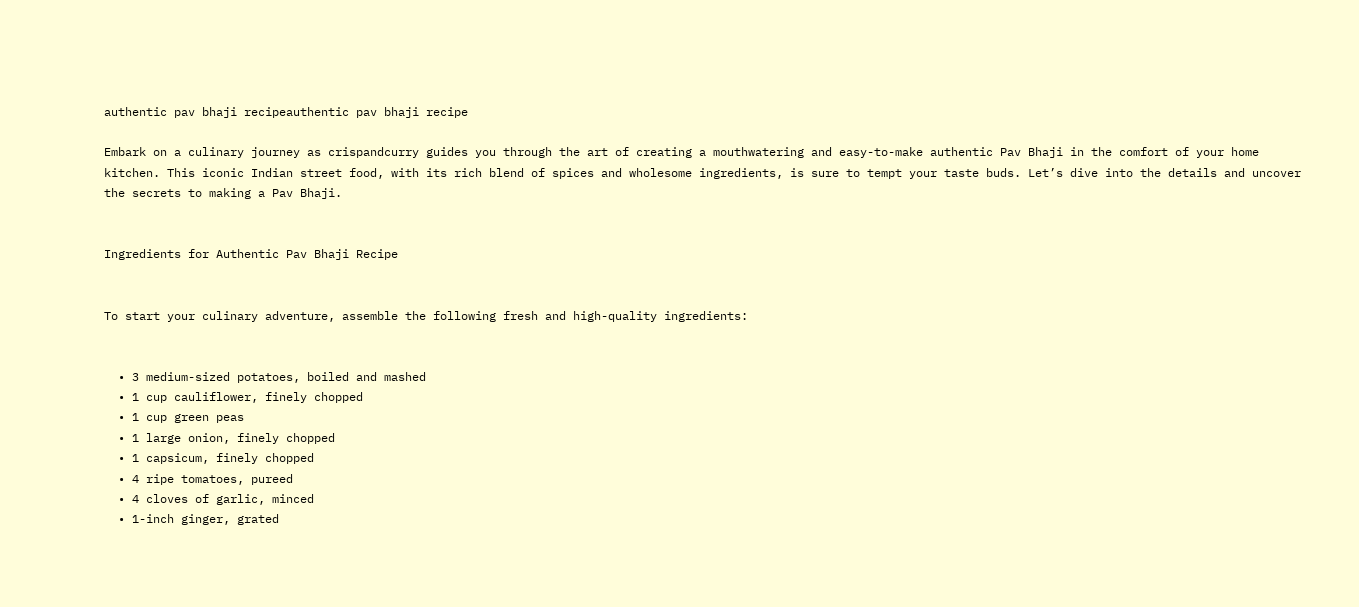authentic pav bhaji recipeauthentic pav bhaji recipe

Embark on a culinary journey as crispandcurry guides you through the art of creating a mouthwatering and easy-to-make authentic Pav Bhaji in the comfort of your home kitchen. This iconic Indian street food, with its rich blend of spices and wholesome ingredients, is sure to tempt your taste buds. Let’s dive into the details and uncover the secrets to making a Pav Bhaji.


Ingredients for Authentic Pav Bhaji Recipe


To start your culinary adventure, assemble the following fresh and high-quality ingredients:


  • 3 medium-sized potatoes, boiled and mashed
  • 1 cup cauliflower, finely chopped
  • 1 cup green peas
  • 1 large onion, finely chopped
  • 1 capsicum, finely chopped
  • 4 ripe tomatoes, pureed
  • 4 cloves of garlic, minced
  • 1-inch ginger, grated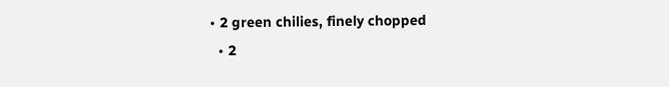• 2 green chilies, finely chopped
  • 2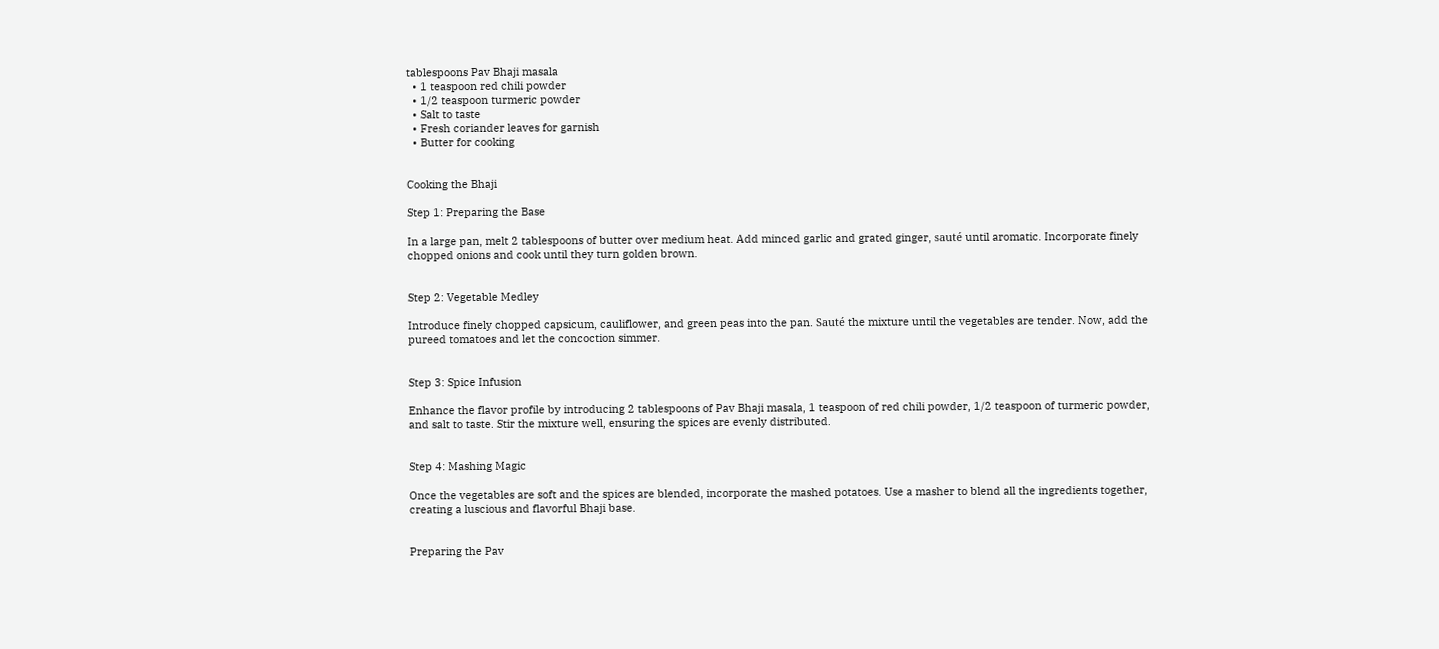tablespoons Pav Bhaji masala
  • 1 teaspoon red chili powder
  • 1/2 teaspoon turmeric powder
  • Salt to taste
  • Fresh coriander leaves for garnish
  • Butter for cooking


Cooking the Bhaji

Step 1: Preparing the Base

In a large pan, melt 2 tablespoons of butter over medium heat. Add minced garlic and grated ginger, sauté until aromatic. Incorporate finely chopped onions and cook until they turn golden brown.


Step 2: Vegetable Medley

Introduce finely chopped capsicum, cauliflower, and green peas into the pan. Sauté the mixture until the vegetables are tender. Now, add the pureed tomatoes and let the concoction simmer.


Step 3: Spice Infusion

Enhance the flavor profile by introducing 2 tablespoons of Pav Bhaji masala, 1 teaspoon of red chili powder, 1/2 teaspoon of turmeric powder, and salt to taste. Stir the mixture well, ensuring the spices are evenly distributed.


Step 4: Mashing Magic

Once the vegetables are soft and the spices are blended, incorporate the mashed potatoes. Use a masher to blend all the ingredients together, creating a luscious and flavorful Bhaji base.


Preparing the Pav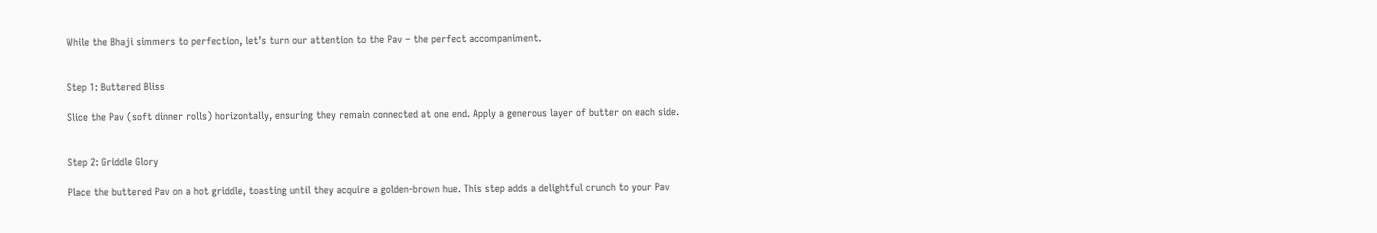While the Bhaji simmers to perfection, let’s turn our attention to the Pav – the perfect accompaniment.


Step 1: Buttered Bliss

Slice the Pav (soft dinner rolls) horizontally, ensuring they remain connected at one end. Apply a generous layer of butter on each side.


Step 2: Griddle Glory

Place the buttered Pav on a hot griddle, toasting until they acquire a golden-brown hue. This step adds a delightful crunch to your Pav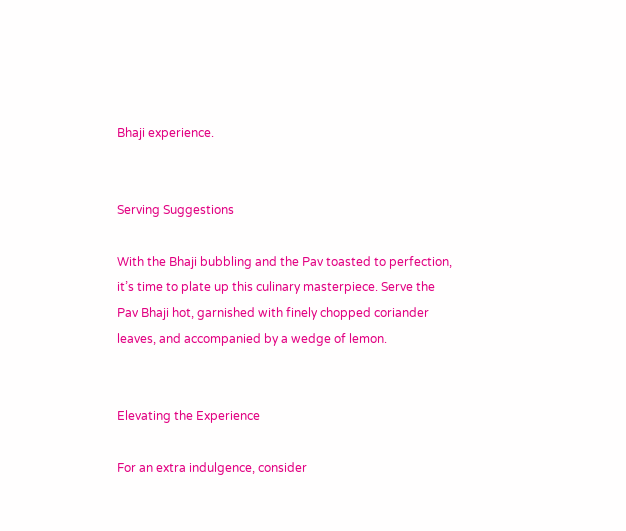Bhaji experience.


Serving Suggestions

With the Bhaji bubbling and the Pav toasted to perfection, it’s time to plate up this culinary masterpiece. Serve the Pav Bhaji hot, garnished with finely chopped coriander leaves, and accompanied by a wedge of lemon.


Elevating the Experience

For an extra indulgence, consider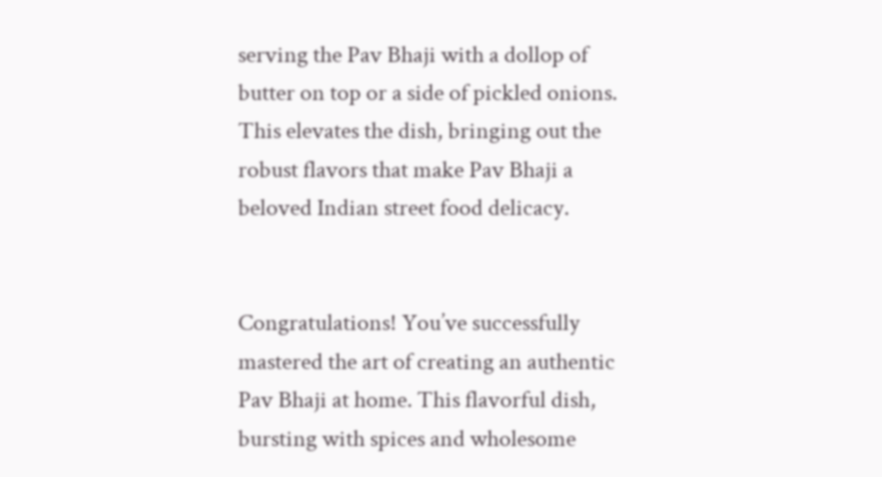serving the Pav Bhaji with a dollop of butter on top or a side of pickled onions. This elevates the dish, bringing out the robust flavors that make Pav Bhaji a beloved Indian street food delicacy.


Congratulations! You’ve successfully mastered the art of creating an authentic Pav Bhaji at home. This flavorful dish, bursting with spices and wholesome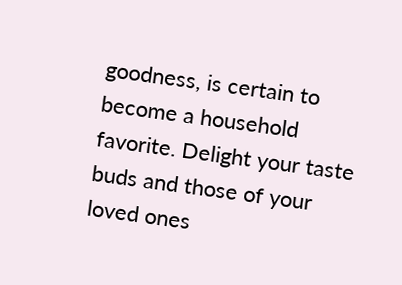goodness, is certain to become a household favorite. Delight your taste buds and those of your loved ones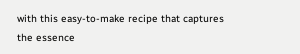with this easy-to-make recipe that captures the essence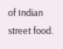of Indian street food.